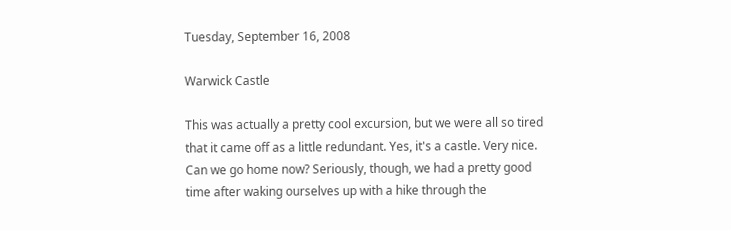Tuesday, September 16, 2008

Warwick Castle

This was actually a pretty cool excursion, but we were all so tired that it came off as a little redundant. Yes, it's a castle. Very nice. Can we go home now? Seriously, though, we had a pretty good time after waking ourselves up with a hike through the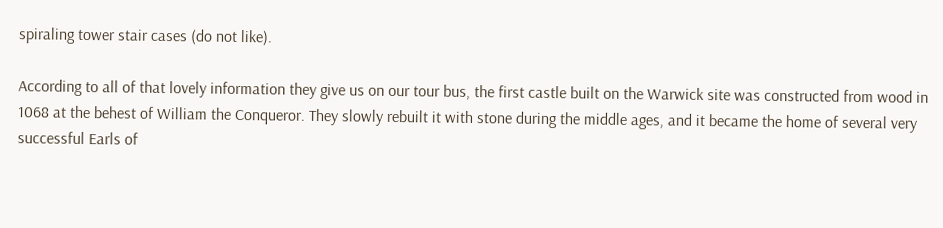spiraling tower stair cases (do not like).

According to all of that lovely information they give us on our tour bus, the first castle built on the Warwick site was constructed from wood in 1068 at the behest of William the Conqueror. They slowly rebuilt it with stone during the middle ages, and it became the home of several very successful Earls of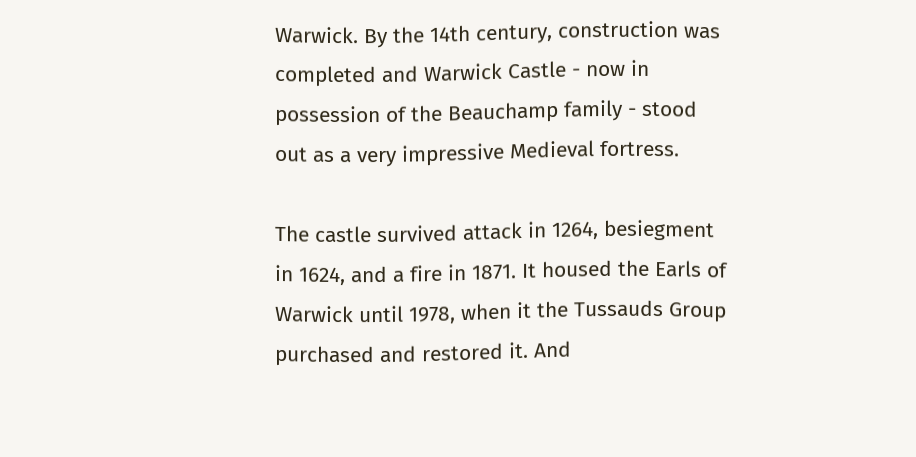Warwick. By the 14th century, construction was completed and Warwick Castle - now in possession of the Beauchamp family - stood out as a very impressive Medieval fortress.

The castle survived attack in 1264, besiegment in 1624, and a fire in 1871. It housed the Earls of Warwick until 1978, when it the Tussauds Group purchased and restored it. And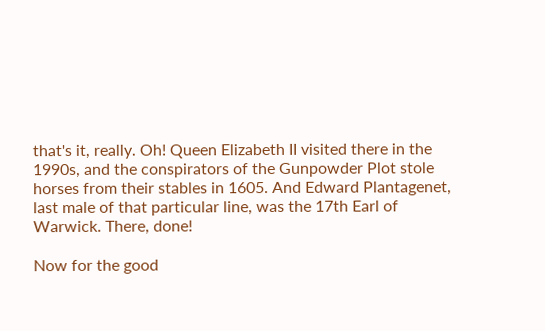that's it, really. Oh! Queen Elizabeth II visited there in the 1990s, and the conspirators of the Gunpowder Plot stole horses from their stables in 1605. And Edward Plantagenet, last male of that particular line, was the 17th Earl of Warwick. There, done!

Now for the good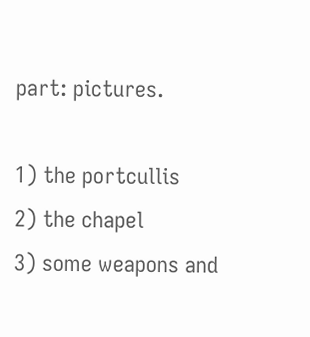part: pictures.

1) the portcullis
2) the chapel
3) some weapons and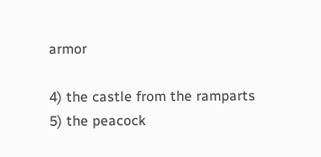armor

4) the castle from the ramparts
5) the peacock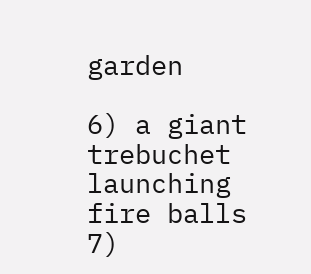garden

6) a giant trebuchet launching fire balls
7)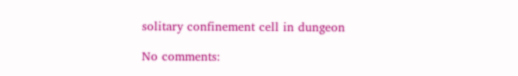solitary confinement cell in dungeon

No comments: